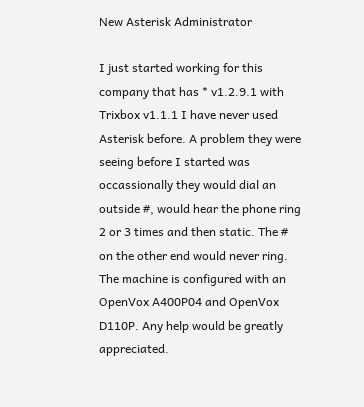New Asterisk Administrator

I just started working for this company that has * v1.2.9.1 with Trixbox v1.1.1 I have never used Asterisk before. A problem they were seeing before I started was occassionally they would dial an outside #, would hear the phone ring 2 or 3 times and then static. The # on the other end would never ring. The machine is configured with an OpenVox A400P04 and OpenVox D110P. Any help would be greatly appreciated.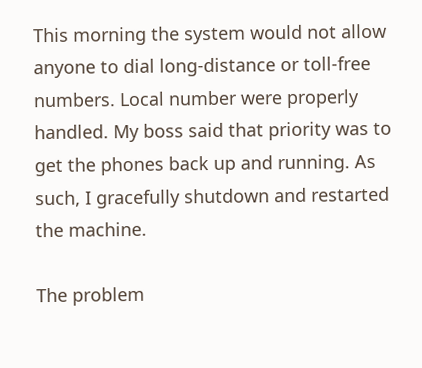This morning the system would not allow anyone to dial long-distance or toll-free numbers. Local number were properly handled. My boss said that priority was to get the phones back up and running. As such, I gracefully shutdown and restarted the machine.

The problem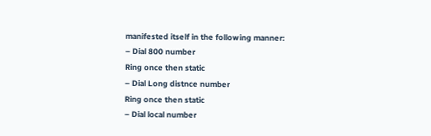manifested itself in the following manner:
– Dial 800 number
Ring once then static
– Dial Long distnce number
Ring once then static
– Dial local number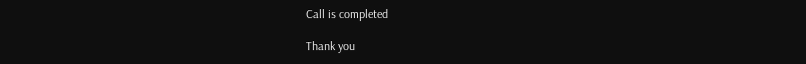Call is completed

Thank you